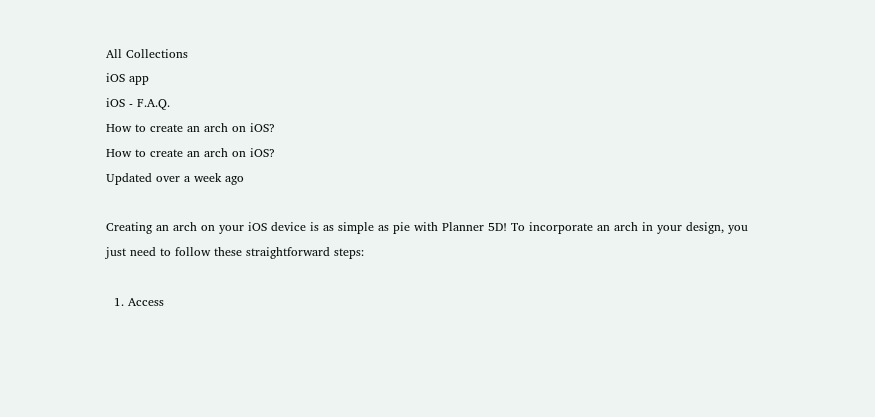All Collections
iOS app
iOS - F.A.Q.
How to create an arch on iOS?
How to create an arch on iOS?
Updated over a week ago

Creating an arch on your iOS device is as simple as pie with Planner 5D! To incorporate an arch in your design, you just need to follow these straightforward steps:

  1. Access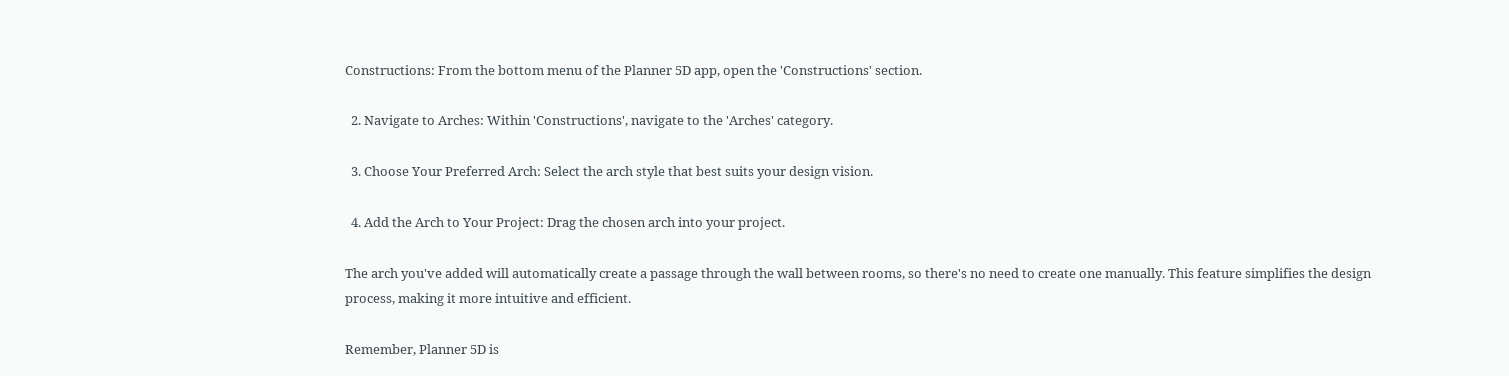Constructions: From the bottom menu of the Planner 5D app, open the 'Constructions' section.

  2. Navigate to Arches: Within 'Constructions', navigate to the 'Arches' category.

  3. Choose Your Preferred Arch: Select the arch style that best suits your design vision.

  4. Add the Arch to Your Project: Drag the chosen arch into your project.

The arch you've added will automatically create a passage through the wall between rooms, so there's no need to create one manually. This feature simplifies the design process, making it more intuitive and efficient.

Remember, Planner 5D is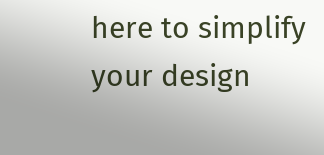here to simplify your design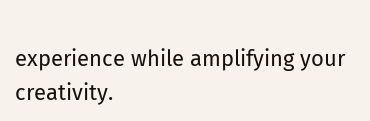experience while amplifying your creativity.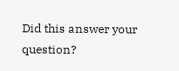Did this answer your question?